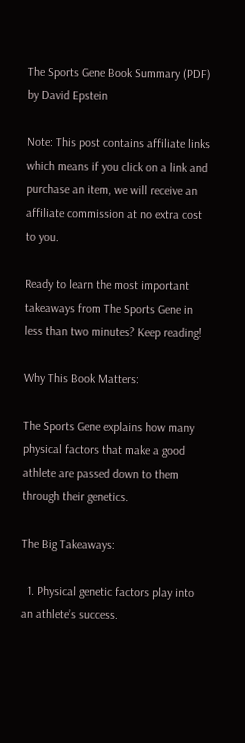The Sports Gene Book Summary (PDF) by David Epstein

Note: This post contains affiliate links which means if you click on a link and purchase an item, we will receive an affiliate commission at no extra cost to you.

Ready to learn the most important takeaways from The Sports Gene in less than two minutes? Keep reading!

Why This Book Matters:

The Sports Gene explains how many physical factors that make a good athlete are passed down to them through their genetics.

The Big Takeaways:

  1. Physical genetic factors play into an athlete’s success.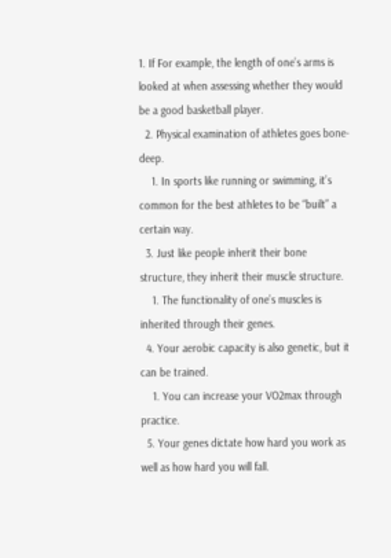1. If For example, the length of one’s arms is looked at when assessing whether they would be a good basketball player.
  2. Physical examination of athletes goes bone-deep.
    1. In sports like running or swimming, it’s common for the best athletes to be “built” a certain way.
  3. Just like people inherit their bone structure, they inherit their muscle structure.
    1. The functionality of one’s muscles is inherited through their genes.
  4. Your aerobic capacity is also genetic, but it can be trained.
    1. You can increase your VO2max through practice.
  5. Your genes dictate how hard you work as well as how hard you will fall.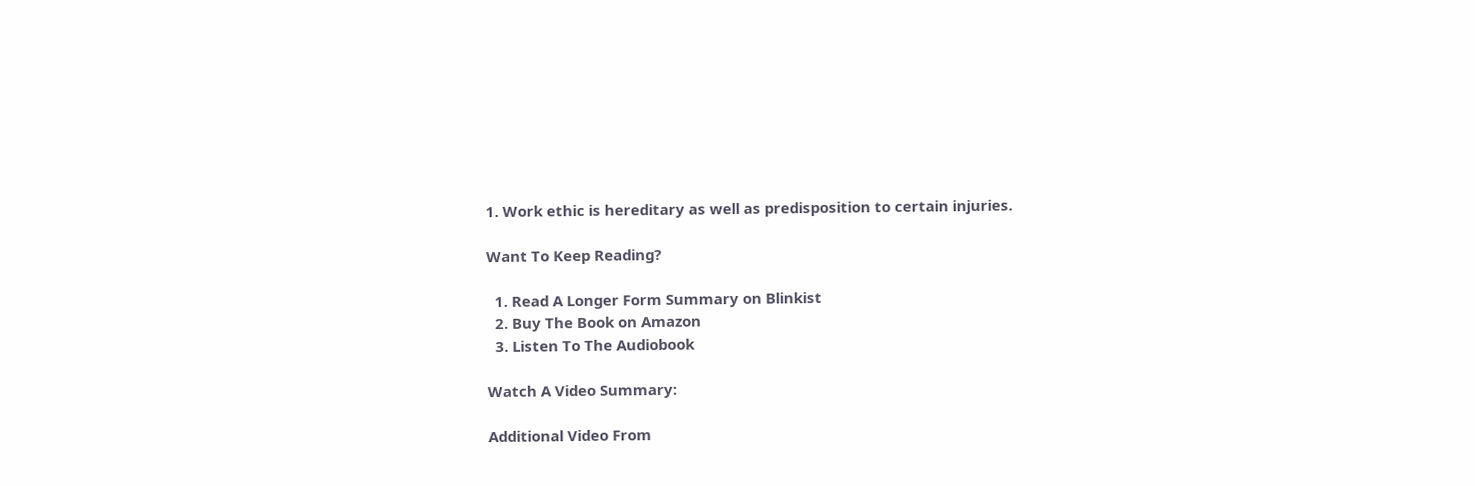1. Work ethic is hereditary as well as predisposition to certain injuries.

Want To Keep Reading?

  1. Read A Longer Form Summary on Blinkist
  2. Buy The Book on Amazon
  3. Listen To The Audiobook

Watch A Video Summary:

Additional Video From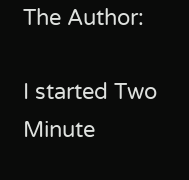The Author:

I started Two Minute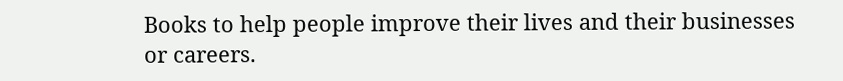Books to help people improve their lives and their businesses or careers.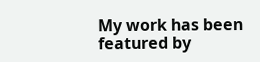My work has been featured by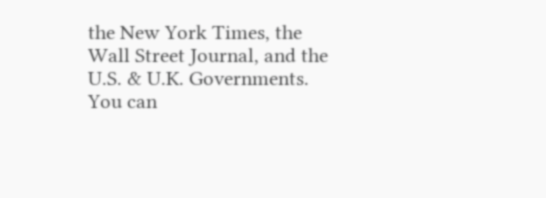the New York Times, the Wall Street Journal, and the U.S. & U.K. Governments. You can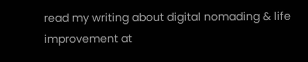read my writing about digital nomading & life improvement at